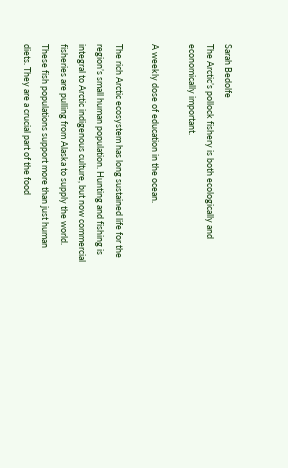Sarah Bedolfe
The Arctic’s pollock fishery is both ecologically and economically important.

A weekly dose of education in the ocean.

The rich Arctic ecosystem has long sustained life for the region’s small human population. Hunting and fishing is integral to Arctic indigenous culture, but now commercial fisheries are pulling from Alaska to supply the world. These fish populations support more than just human diets. They are a crucial part of the food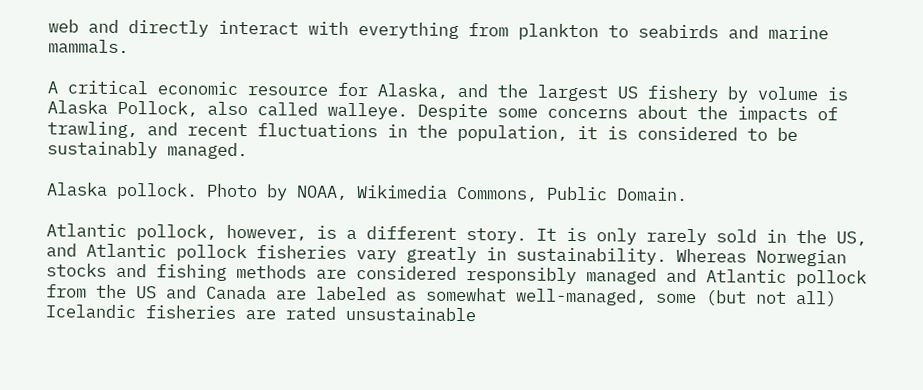web and directly interact with everything from plankton to seabirds and marine mammals.

A critical economic resource for Alaska, and the largest US fishery by volume is Alaska Pollock, also called walleye. Despite some concerns about the impacts of trawling, and recent fluctuations in the population, it is considered to be sustainably managed.

Alaska pollock. Photo by NOAA, Wikimedia Commons, Public Domain.

Atlantic pollock, however, is a different story. It is only rarely sold in the US, and Atlantic pollock fisheries vary greatly in sustainability. Whereas Norwegian stocks and fishing methods are considered responsibly managed and Atlantic pollock from the US and Canada are labeled as somewhat well-managed, some (but not all) Icelandic fisheries are rated unsustainable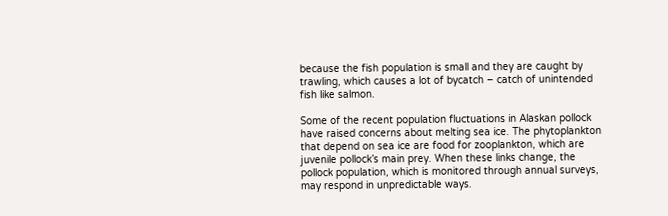because the fish population is small and they are caught by trawling, which causes a lot of bycatch – catch of unintended fish like salmon.

Some of the recent population fluctuations in Alaskan pollock have raised concerns about melting sea ice. The phytoplankton that depend on sea ice are food for zooplankton, which are juvenile pollock’s main prey. When these links change, the pollock population, which is monitored through annual surveys, may respond in unpredictable ways.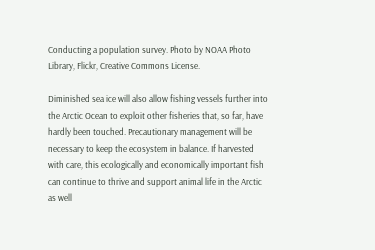Conducting a population survey. Photo by NOAA Photo Library, Flickr, Creative Commons License.

Diminished sea ice will also allow fishing vessels further into the Arctic Ocean to exploit other fisheries that, so far, have hardly been touched. Precautionary management will be necessary to keep the ecosystem in balance. If harvested with care, this ecologically and economically important fish can continue to thrive and support animal life in the Arctic as well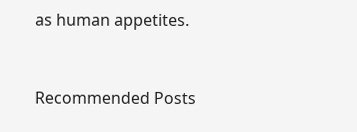as human appetites.



Recommended Posts